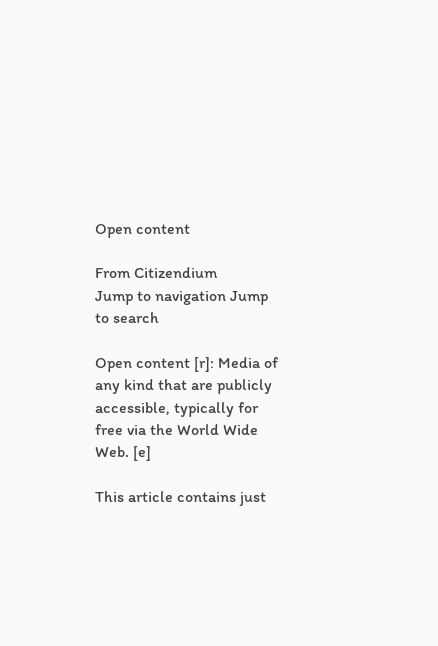Open content

From Citizendium
Jump to navigation Jump to search

Open content [r]: Media of any kind that are publicly accessible, typically for free via the World Wide Web. [e]

This article contains just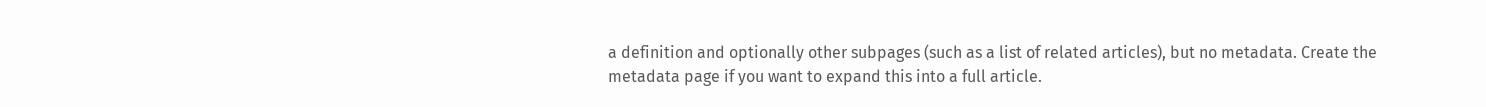a definition and optionally other subpages (such as a list of related articles), but no metadata. Create the metadata page if you want to expand this into a full article.